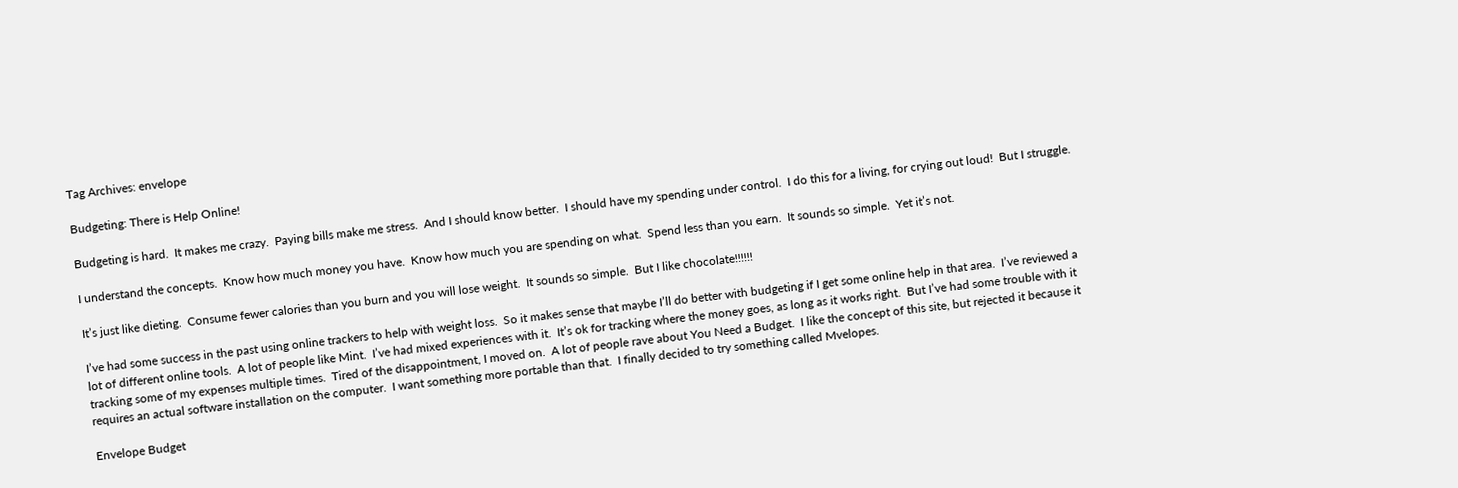Tag Archives: envelope

Budgeting: There is Help Online!

Budgeting is hard.  It makes me crazy.  Paying bills make me stress.  And I should know better.  I should have my spending under control.  I do this for a living, for crying out loud!  But I struggle.

I understand the concepts.  Know how much money you have.  Know how much you are spending on what.  Spend less than you earn.  It sounds so simple.  Yet it’s not.

It’s just like dieting.  Consume fewer calories than you burn and you will lose weight.  It sounds so simple.  But I like chocolate!!!!!!

I’ve had some success in the past using online trackers to help with weight loss.  So it makes sense that maybe I’ll do better with budgeting if I get some online help in that area.  I’ve reviewed a lot of different online tools.  A lot of people like Mint.  I’ve had mixed experiences with it.  It’s ok for tracking where the money goes, as long as it works right.  But I’ve had some trouble with it tracking some of my expenses multiple times.  Tired of the disappointment, I moved on.  A lot of people rave about You Need a Budget.  I like the concept of this site, but rejected it because it requires an actual software installation on the computer.  I want something more portable than that.  I finally decided to try something called Mvelopes.

Envelope Budget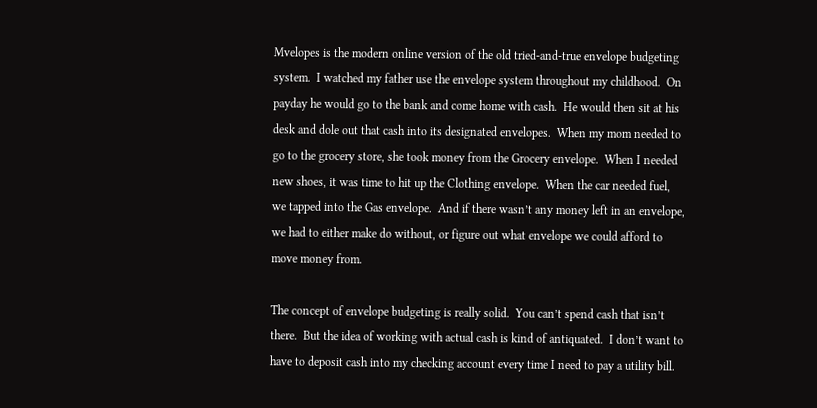Mvelopes is the modern online version of the old tried-and-true envelope budgeting system.  I watched my father use the envelope system throughout my childhood.  On payday he would go to the bank and come home with cash.  He would then sit at his desk and dole out that cash into its designated envelopes.  When my mom needed to go to the grocery store, she took money from the Grocery envelope.  When I needed new shoes, it was time to hit up the Clothing envelope.  When the car needed fuel, we tapped into the Gas envelope.  And if there wasn’t any money left in an envelope, we had to either make do without, or figure out what envelope we could afford to move money from.

The concept of envelope budgeting is really solid.  You can’t spend cash that isn’t there.  But the idea of working with actual cash is kind of antiquated.  I don’t want to have to deposit cash into my checking account every time I need to pay a utility bill.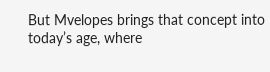But Mvelopes brings that concept into today’s age, where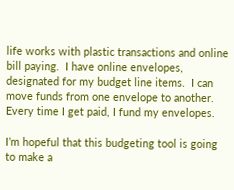life works with plastic transactions and online bill paying.  I have online envelopes, designated for my budget line items.  I can move funds from one envelope to another.  Every time I get paid, I fund my envelopes.

I’m hopeful that this budgeting tool is going to make a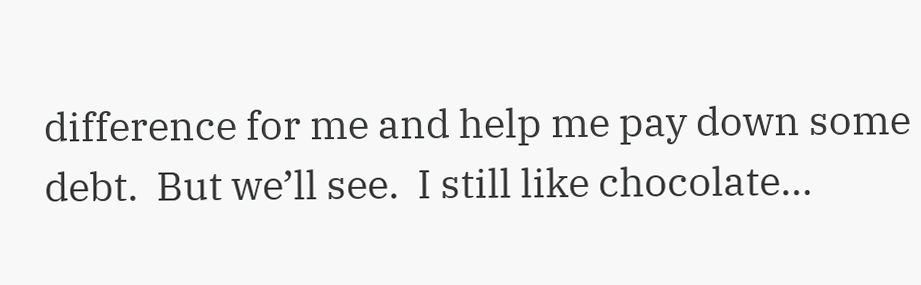difference for me and help me pay down some debt.  But we’ll see.  I still like chocolate…